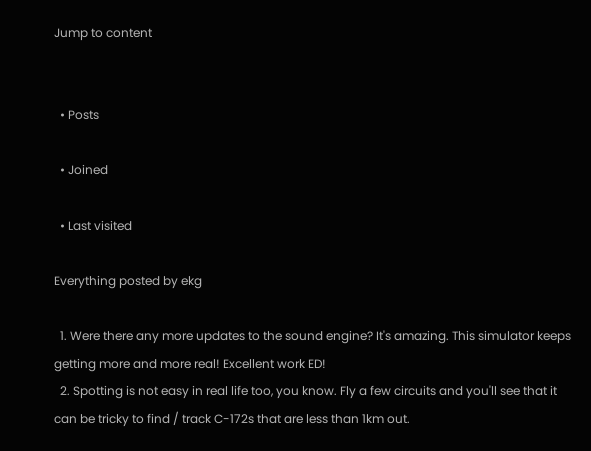Jump to content


  • Posts

  • Joined

  • Last visited

Everything posted by ekg

  1. Were there any more updates to the sound engine? It's amazing. This simulator keeps getting more and more real! Excellent work ED!
  2. Spotting is not easy in real life too, you know. Fly a few circuits and you'll see that it can be tricky to find / track C-172s that are less than 1km out.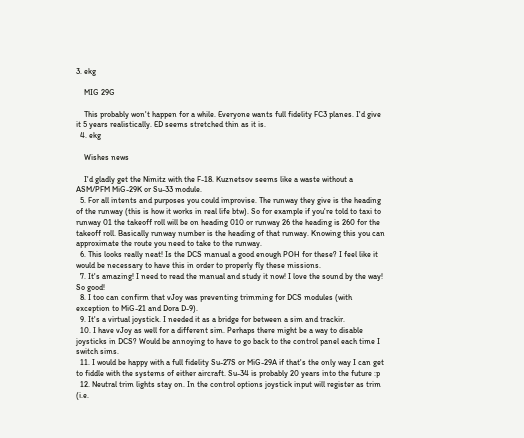3. ekg

    MIG 29G

    This probably won't happen for a while. Everyone wants full fidelity FC3 planes. I'd give it 5 years realistically. ED seems stretched thin as it is.
  4. ekg

    Wishes news

    I'd gladly get the Nimitz with the F-18. Kuznetsov seems like a waste without a ASM/PFM MiG-29K or Su-33 module.
  5. For all intents and purposes you could improvise. The runway they give is the heading of the runway (this is how it works in real life btw). So for example if you're told to taxi to runway 01 the takeoff roll will be on heading 010 or runway 26 the heading is 260 for the takeoff roll. Basically runway number is the heading of that runway. Knowing this you can approximate the route you need to take to the runway.
  6. This looks really neat! Is the DCS manual a good enough POH for these? I feel like it would be necessary to have this in order to properly fly these missions.
  7. It's amazing! I need to read the manual and study it now! I love the sound by the way! So good!
  8. I too can confirm that vJoy was preventing trimming for DCS modules (with exception to MiG-21 and Dora D-9).
  9. It's a virtual joystick. I needed it as a bridge for between a sim and trackir.
  10. I have vJoy as well for a different sim. Perhaps there might be a way to disable joysticks in DCS? Would be annoying to have to go back to the control panel each time I switch sims.
  11. I would be happy with a full fidelity Su-27S or MiG-29A if that's the only way I can get to fiddle with the systems of either aircraft. Su-34 is probably 20 years into the future :p
  12. Neutral trim lights stay on. In the control options joystick input will register as trim (i.e.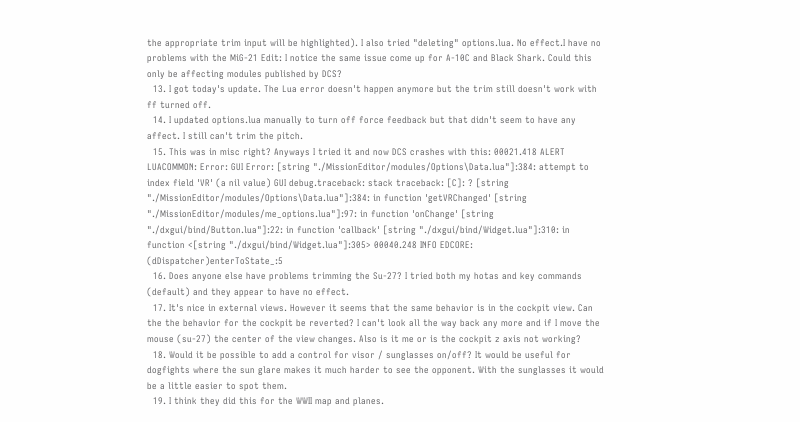the appropriate trim input will be highlighted). I also tried "deleting" options.lua. No effect.I have no problems with the MiG-21 Edit: I notice the same issue come up for A-10C and Black Shark. Could this only be affecting modules published by DCS?
  13. I got today's update. The Lua error doesn't happen anymore but the trim still doesn't work with ff turned off.
  14. I updated options.lua manually to turn off force feedback but that didn't seem to have any affect. I still can't trim the pitch.
  15. This was in misc right? Anyways I tried it and now DCS crashes with this: 00021.418 ALERT LUACOMMON: Error: GUI Error: [string "./MissionEditor/modules/Options\Data.lua"]:384: attempt to index field 'VR' (a nil value) GUI debug.traceback: stack traceback: [C]: ? [string "./MissionEditor/modules/Options\Data.lua"]:384: in function 'getVRChanged' [string "./MissionEditor/modules/me_options.lua"]:97: in function 'onChange' [string "./dxgui/bind/Button.lua"]:22: in function 'callback' [string "./dxgui/bind/Widget.lua"]:310: in function <[string "./dxgui/bind/Widget.lua"]:305> 00040.248 INFO EDCORE: (dDispatcher)enterToState_:5
  16. Does anyone else have problems trimming the Su-27? I tried both my hotas and key commands (default) and they appear to have no effect.
  17. It's nice in external views. However it seems that the same behavior is in the cockpit view. Can the the behavior for the cockpit be reverted? I can't look all the way back any more and if I move the mouse (su-27) the center of the view changes. Also is it me or is the cockpit z axis not working?
  18. Would it be possible to add a control for visor / sunglasses on/off? It would be useful for dogfights where the sun glare makes it much harder to see the opponent. With the sunglasses it would be a little easier to spot them.
  19. I think they did this for the WWII map and planes.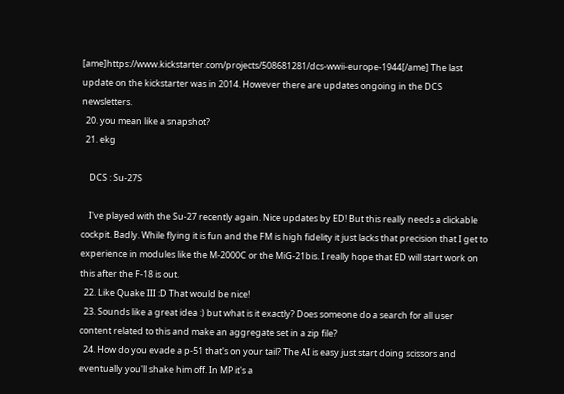[ame]https://www.kickstarter.com/projects/508681281/dcs-wwii-europe-1944[/ame] The last update on the kickstarter was in 2014. However there are updates ongoing in the DCS newsletters.
  20. you mean like a snapshot?
  21. ekg

    DCS : Su-27S

    I've played with the Su-27 recently again. Nice updates by ED! But this really needs a clickable cockpit. Badly. While flying it is fun and the FM is high fidelity it just lacks that precision that I get to experience in modules like the M-2000C or the MiG-21bis. I really hope that ED will start work on this after the F-18 is out.
  22. Like Quake III :D That would be nice!
  23. Sounds like a great idea :) but what is it exactly? Does someone do a search for all user content related to this and make an aggregate set in a zip file?
  24. How do you evade a p-51 that's on your tail? The AI is easy just start doing scissors and eventually you'll shake him off. In MP it's a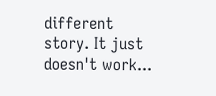different story. It just doesn't work...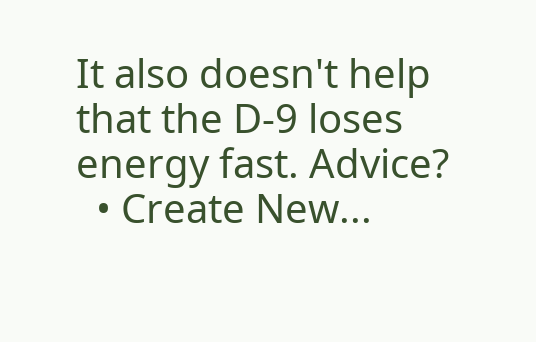It also doesn't help that the D-9 loses energy fast. Advice?
  • Create New...